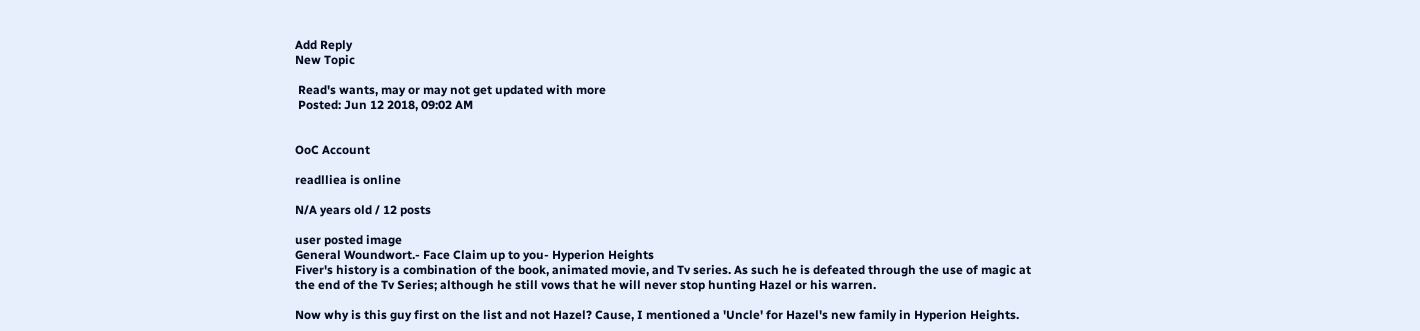Add Reply
New Topic

 Read's wants, may or may not get updated with more
 Posted: Jun 12 2018, 09:02 AM


OoC Account

readlliea is online

N/A years old / 12 posts

user posted image
General Woundwort.- Face Claim up to you- Hyperion Heights
Fiver's history is a combination of the book, animated movie, and Tv series. As such he is defeated through the use of magic at the end of the Tv Series; although he still vows that he will never stop hunting Hazel or his warren.

Now why is this guy first on the list and not Hazel? Cause, I mentioned a 'Uncle' for Hazel's new family in Hyperion Heights.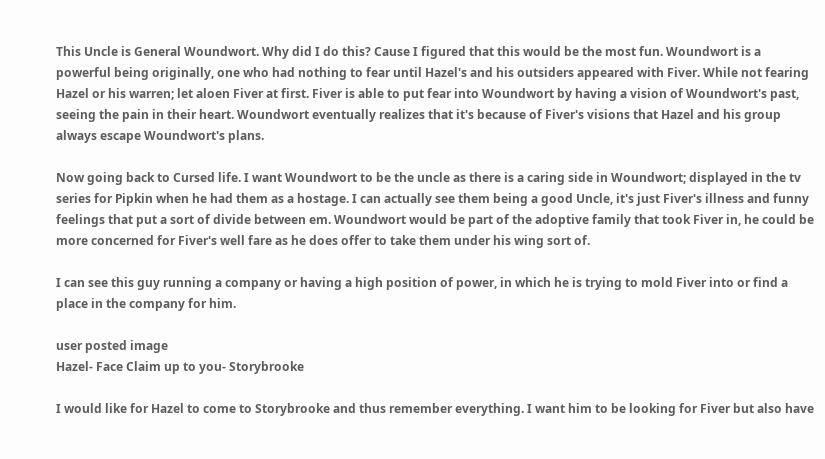This Uncle is General Woundwort. Why did I do this? Cause I figured that this would be the most fun. Woundwort is a powerful being originally, one who had nothing to fear until Hazel's and his outsiders appeared with Fiver. While not fearing Hazel or his warren; let aloen Fiver at first. Fiver is able to put fear into Woundwort by having a vision of Woundwort's past, seeing the pain in their heart. Woundwort eventually realizes that it's because of Fiver's visions that Hazel and his group always escape Woundwort's plans.

Now going back to Cursed life. I want Woundwort to be the uncle as there is a caring side in Woundwort; displayed in the tv series for Pipkin when he had them as a hostage. I can actually see them being a good Uncle, it's just Fiver's illness and funny feelings that put a sort of divide between em. Woundwort would be part of the adoptive family that took Fiver in, he could be more concerned for Fiver's well fare as he does offer to take them under his wing sort of.

I can see this guy running a company or having a high position of power, in which he is trying to mold Fiver into or find a place in the company for him.

user posted image
Hazel- Face Claim up to you- Storybrooke

I would like for Hazel to come to Storybrooke and thus remember everything. I want him to be looking for Fiver but also have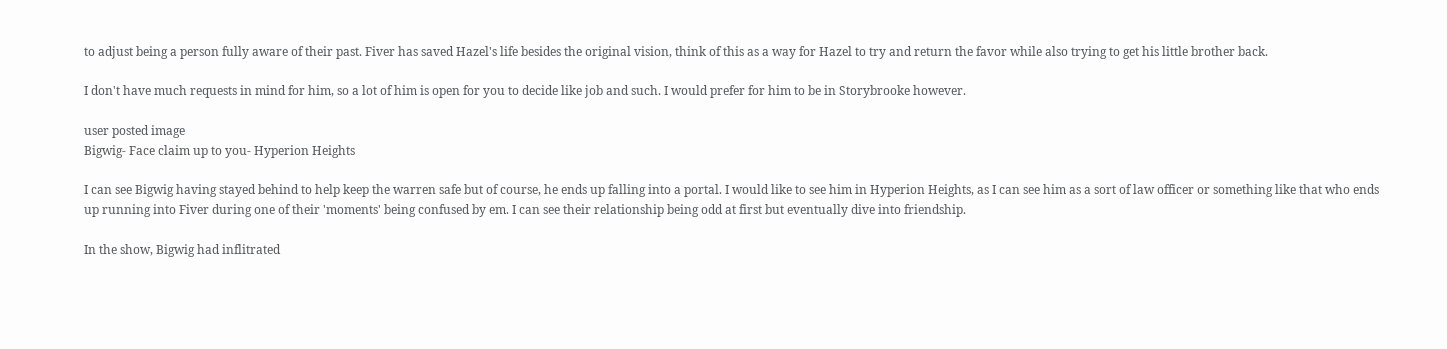to adjust being a person fully aware of their past. Fiver has saved Hazel's life besides the original vision, think of this as a way for Hazel to try and return the favor while also trying to get his little brother back.

I don't have much requests in mind for him, so a lot of him is open for you to decide like job and such. I would prefer for him to be in Storybrooke however.

user posted image
Bigwig- Face claim up to you- Hyperion Heights

I can see Bigwig having stayed behind to help keep the warren safe but of course, he ends up falling into a portal. I would like to see him in Hyperion Heights, as I can see him as a sort of law officer or something like that who ends up running into Fiver during one of their 'moments' being confused by em. I can see their relationship being odd at first but eventually dive into friendship.

In the show, Bigwig had inflitrated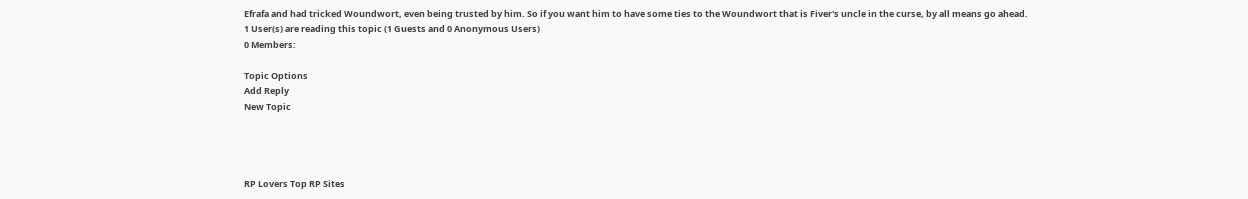Efrafa and had tricked Woundwort, even being trusted by him. So if you want him to have some ties to the Woundwort that is Fiver's uncle in the curse, by all means go ahead.
1 User(s) are reading this topic (1 Guests and 0 Anonymous Users)
0 Members:

Topic Options
Add Reply
New Topic




RP Lovers Top RP Sites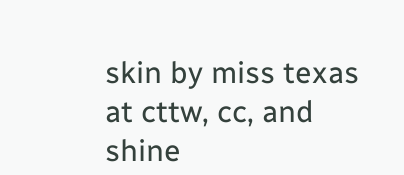skin by miss texas at cttw, cc, and shine